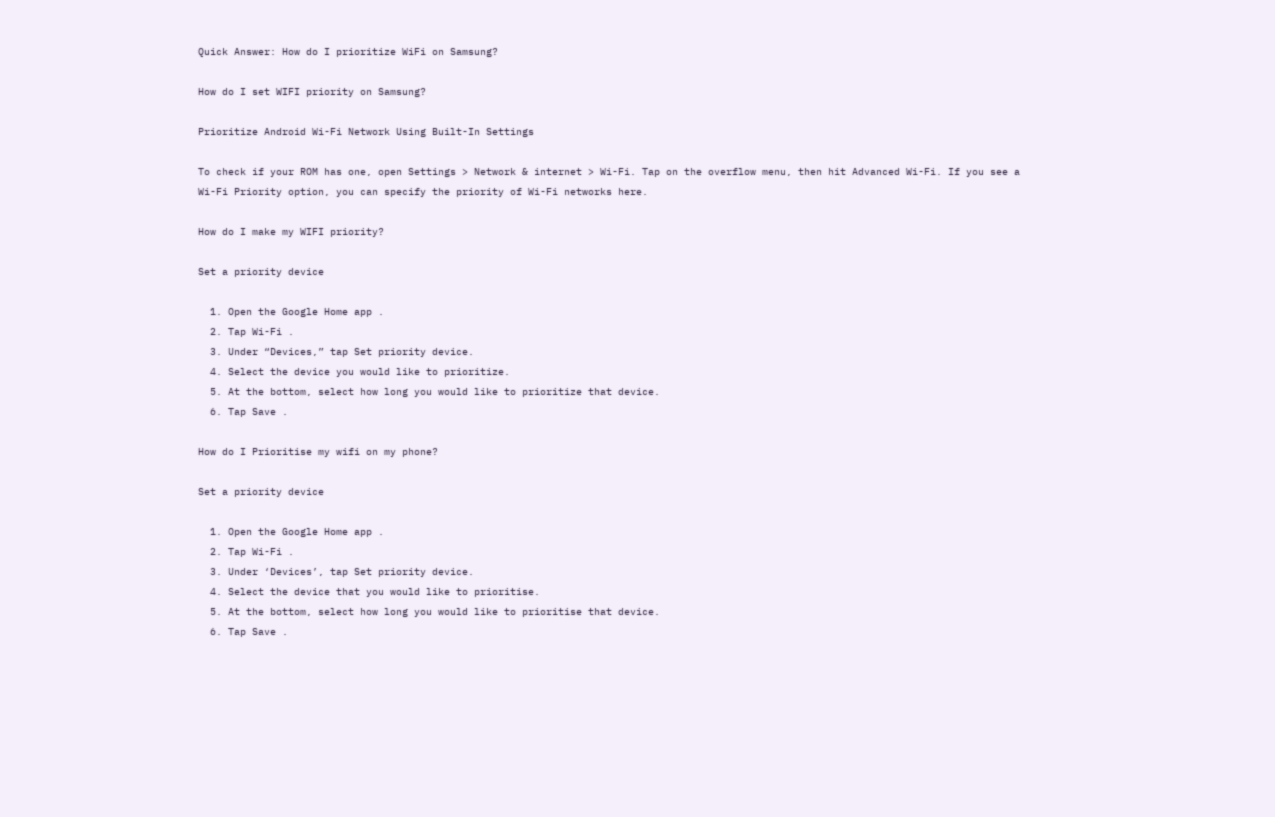Quick Answer: How do I prioritize WiFi on Samsung?

How do I set WIFI priority on Samsung?

Prioritize Android Wi-Fi Network Using Built-In Settings

To check if your ROM has one, open Settings > Network & internet > Wi-Fi. Tap on the overflow menu, then hit Advanced Wi-Fi. If you see a Wi-Fi Priority option, you can specify the priority of Wi-Fi networks here.

How do I make my WIFI priority?

Set a priority device

  1. Open the Google Home app .
  2. Tap Wi-Fi .
  3. Under “Devices,” tap Set priority device.
  4. Select the device you would like to prioritize.
  5. At the bottom, select how long you would like to prioritize that device.
  6. Tap Save .

How do I Prioritise my wifi on my phone?

Set a priority device

  1. Open the Google Home app .
  2. Tap Wi-Fi .
  3. Under ‘Devices’, tap Set priority device.
  4. Select the device that you would like to prioritise.
  5. At the bottom, select how long you would like to prioritise that device.
  6. Tap Save .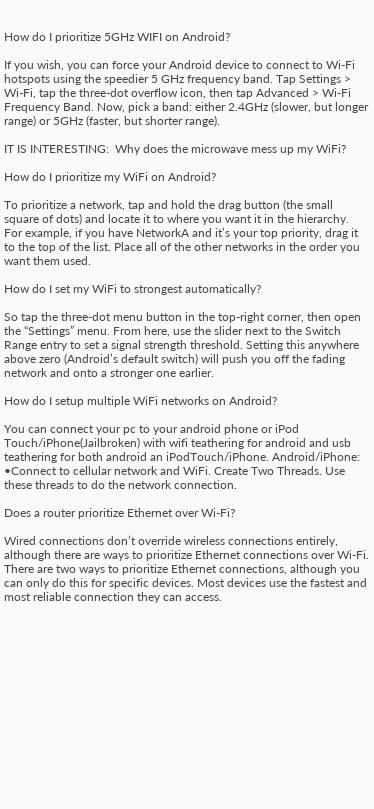How do I prioritize 5GHz WIFI on Android?

If you wish, you can force your Android device to connect to Wi-Fi hotspots using the speedier 5 GHz frequency band. Tap Settings > Wi-Fi, tap the three-dot overflow icon, then tap Advanced > Wi-Fi Frequency Band. Now, pick a band: either 2.4GHz (slower, but longer range) or 5GHz (faster, but shorter range).

IT IS INTERESTING:  Why does the microwave mess up my WiFi?

How do I prioritize my WiFi on Android?

To prioritize a network, tap and hold the drag button (the small square of dots) and locate it to where you want it in the hierarchy. For example, if you have NetworkA and it’s your top priority, drag it to the top of the list. Place all of the other networks in the order you want them used.

How do I set my WiFi to strongest automatically?

So tap the three-dot menu button in the top-right corner, then open the “Settings” menu. From here, use the slider next to the Switch Range entry to set a signal strength threshold. Setting this anywhere above zero (Android’s default switch) will push you off the fading network and onto a stronger one earlier.

How do I setup multiple WiFi networks on Android?

You can connect your pc to your android phone or iPod Touch/iPhone(Jailbroken) with wifi teathering for android and usb teathering for both android an iPodTouch/iPhone. Android/iPhone: •Connect to cellular network and WiFi. Create Two Threads. Use these threads to do the network connection.

Does a router prioritize Ethernet over Wi-Fi?

Wired connections don’t override wireless connections entirely, although there are ways to prioritize Ethernet connections over Wi-Fi. There are two ways to prioritize Ethernet connections, although you can only do this for specific devices. Most devices use the fastest and most reliable connection they can access.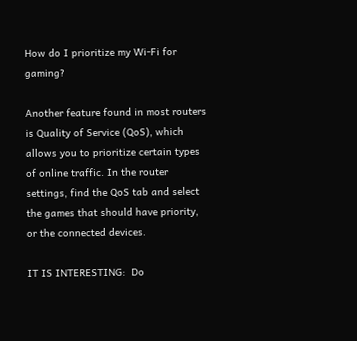How do I prioritize my Wi-Fi for gaming?

Another feature found in most routers is Quality of Service (QoS), which allows you to prioritize certain types of online traffic. In the router settings, find the QoS tab and select the games that should have priority, or the connected devices.

IT IS INTERESTING:  Do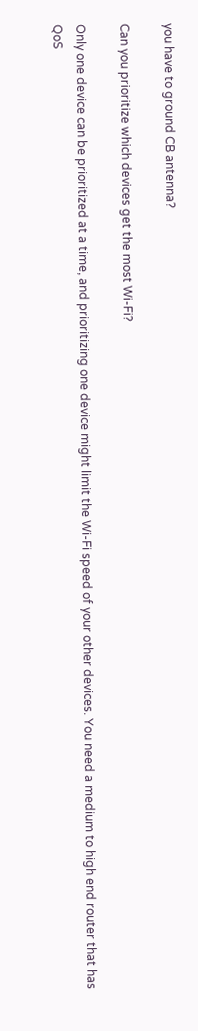you have to ground CB antenna?

Can you prioritize which devices get the most Wi-Fi?

Only one device can be prioritized at a time, and prioritizing one device might limit the Wi-Fi speed of your other devices. You need a medium to high end router that has QoS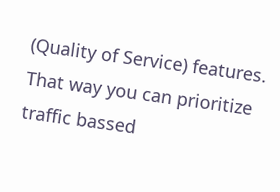(Quality of Service) features. That way you can prioritize traffic bassed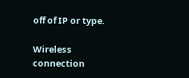off of IP or type.

Wireless connection